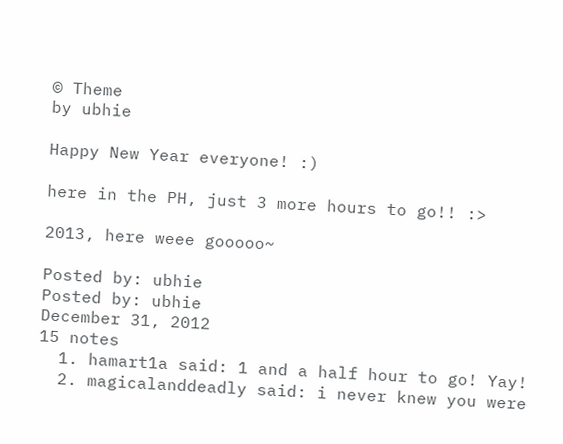© Theme
by ubhie

Happy New Year everyone! :)

here in the PH, just 3 more hours to go!! :>

2013, here weee gooooo~

Posted by: ubhie
Posted by: ubhie
December 31, 2012
15 notes
  1. hamart1a said: 1 and a half hour to go! Yay!
  2. magicalanddeadly said: i never knew you were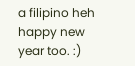a filipino heh happy new year too. :)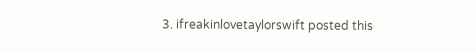3. ifreakinlovetaylorswift posted this